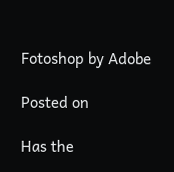Fotoshop by Adobe

Posted on

Has the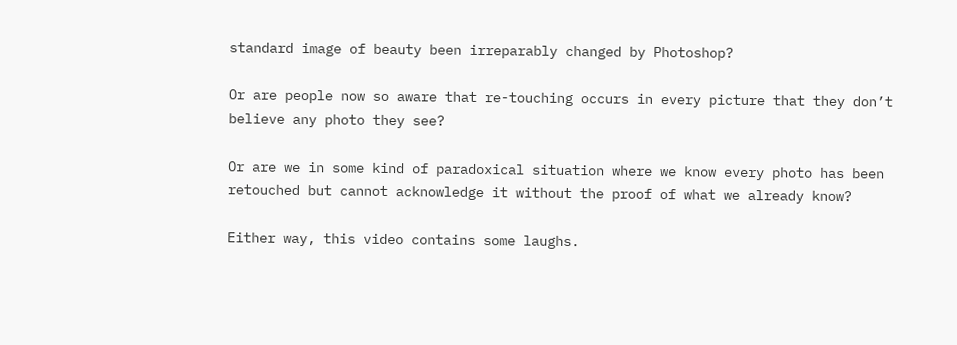standard image of beauty been irreparably changed by Photoshop?

Or are people now so aware that re-touching occurs in every picture that they don’t believe any photo they see?

Or are we in some kind of paradoxical situation where we know every photo has been retouched but cannot acknowledge it without the proof of what we already know?

Either way, this video contains some laughs.